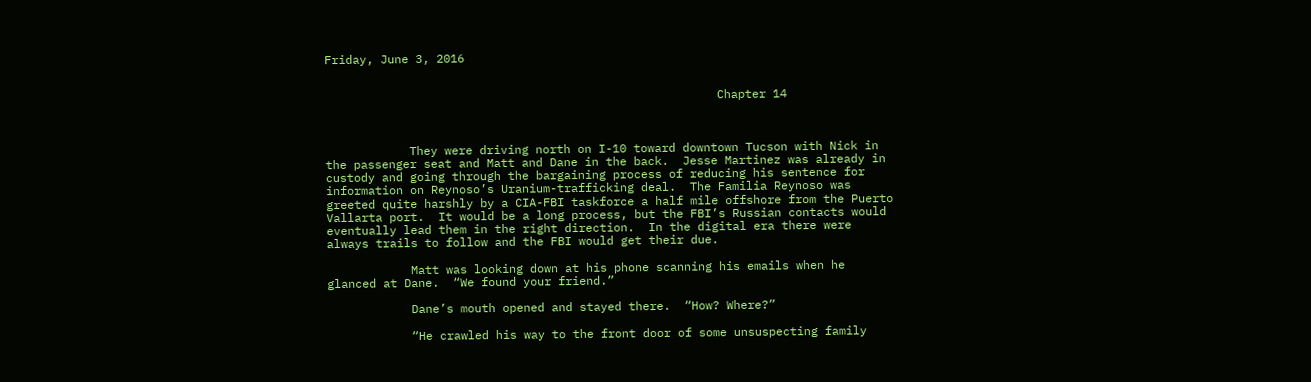Friday, June 3, 2016


                                                        Chapter 14



            They were driving north on I-10 toward downtown Tucson with Nick in the passenger seat and Matt and Dane in the back.  Jesse Martinez was already in custody and going through the bargaining process of reducing his sentence for information on Reynoso’s Uranium-trafficking deal.  The Familia Reynoso was greeted quite harshly by a CIA-FBI taskforce a half mile offshore from the Puerto Vallarta port.  It would be a long process, but the FBI’s Russian contacts would eventually lead them in the right direction.  In the digital era there were always trails to follow and the FBI would get their due.

            Matt was looking down at his phone scanning his emails when he glanced at Dane.  “We found your friend.”

            Dane’s mouth opened and stayed there.  “How? Where?”

            “He crawled his way to the front door of some unsuspecting family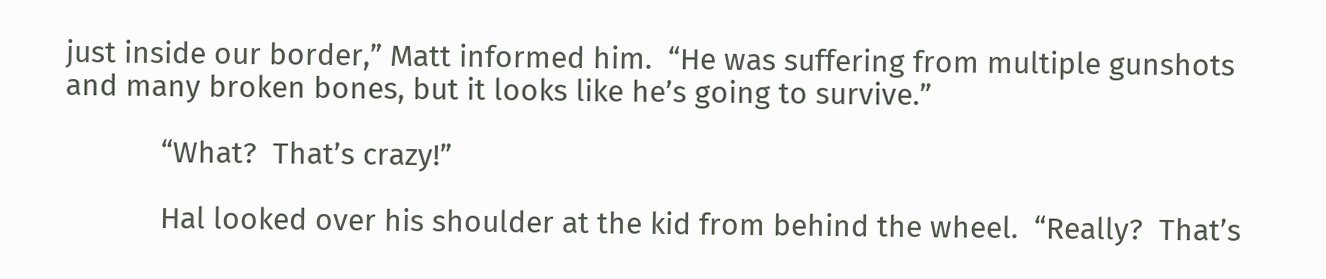just inside our border,” Matt informed him.  “He was suffering from multiple gunshots and many broken bones, but it looks like he’s going to survive.”

            “What?  That’s crazy!”

            Hal looked over his shoulder at the kid from behind the wheel.  “Really?  That’s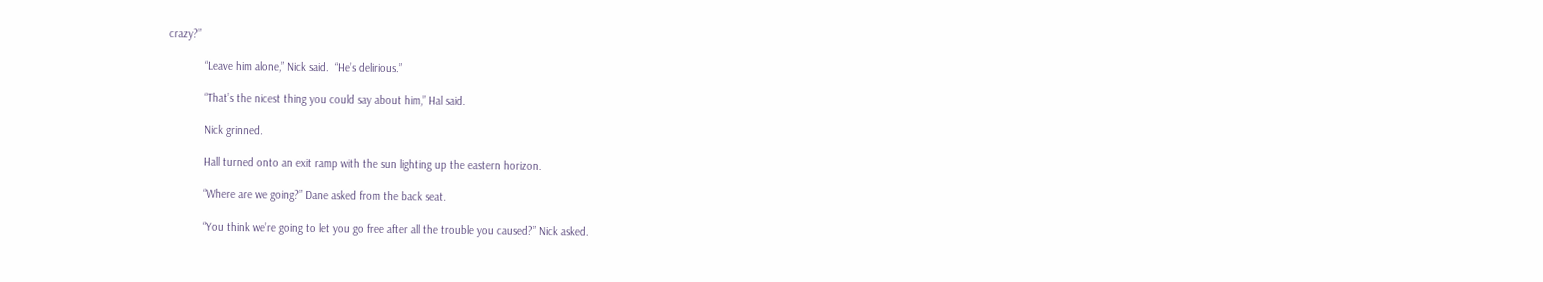crazy?”

            “Leave him alone,” Nick said.  “He’s delirious.”

            “That’s the nicest thing you could say about him,” Hal said.

            Nick grinned.

            Hall turned onto an exit ramp with the sun lighting up the eastern horizon.

            “Where are we going?” Dane asked from the back seat.

            “You think we’re going to let you go free after all the trouble you caused?” Nick asked.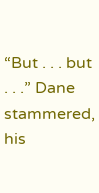“But . . . but . . .” Dane stammered, his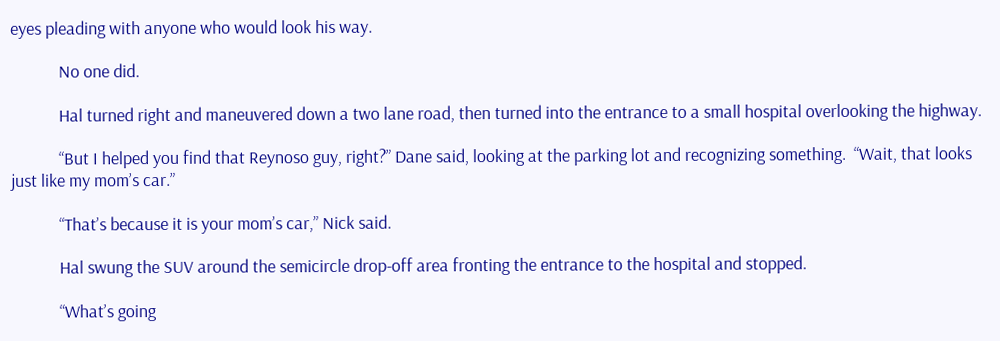eyes pleading with anyone who would look his way.

            No one did.

            Hal turned right and maneuvered down a two lane road, then turned into the entrance to a small hospital overlooking the highway.

            “But I helped you find that Reynoso guy, right?” Dane said, looking at the parking lot and recognizing something.  “Wait, that looks just like my mom’s car.”

            “That’s because it is your mom’s car,” Nick said.

            Hal swung the SUV around the semicircle drop-off area fronting the entrance to the hospital and stopped.

            “What’s going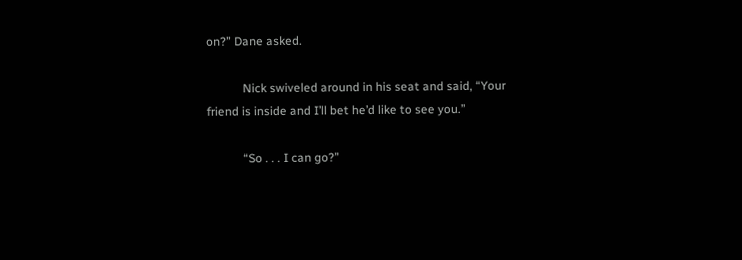on?” Dane asked.

            Nick swiveled around in his seat and said, “Your friend is inside and I’ll bet he’d like to see you.”

            “So . . . I can go?”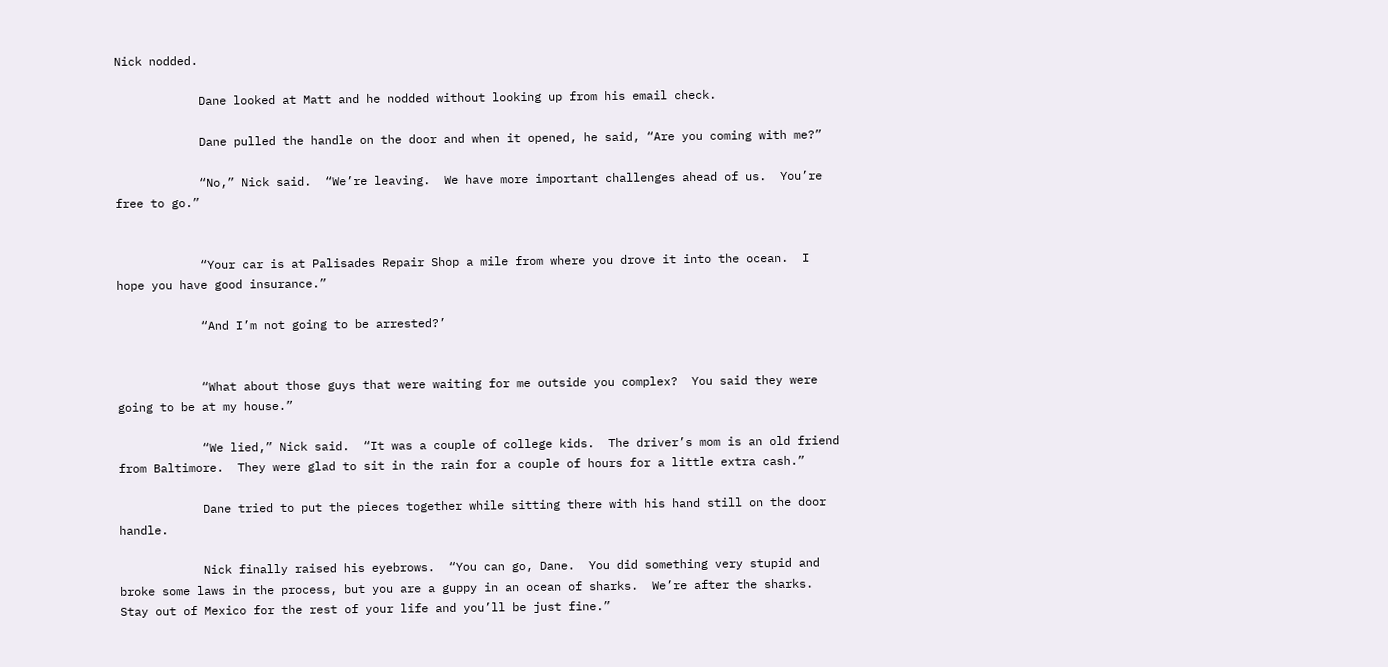Nick nodded.

            Dane looked at Matt and he nodded without looking up from his email check.

            Dane pulled the handle on the door and when it opened, he said, “Are you coming with me?”

            “No,” Nick said.  “We’re leaving.  We have more important challenges ahead of us.  You’re free to go.”


            “Your car is at Palisades Repair Shop a mile from where you drove it into the ocean.  I hope you have good insurance.”

            “And I’m not going to be arrested?’


            “What about those guys that were waiting for me outside you complex?  You said they were going to be at my house.”

            “We lied,” Nick said.  “It was a couple of college kids.  The driver’s mom is an old friend from Baltimore.  They were glad to sit in the rain for a couple of hours for a little extra cash.”

            Dane tried to put the pieces together while sitting there with his hand still on the door handle.

            Nick finally raised his eyebrows.  “You can go, Dane.  You did something very stupid and broke some laws in the process, but you are a guppy in an ocean of sharks.  We’re after the sharks.  Stay out of Mexico for the rest of your life and you’ll be just fine.”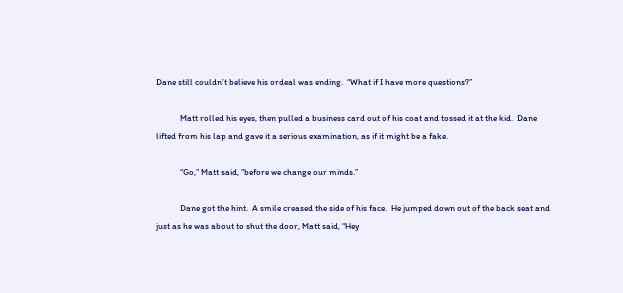Dane still couldn’t believe his ordeal was ending.  “What if I have more questions?”

            Matt rolled his eyes, then pulled a business card out of his coat and tossed it at the kid.  Dane lifted from his lap and gave it a serious examination, as if it might be a fake.

            “Go,” Matt said, “before we change our minds.”

            Dane got the hint.  A smile creased the side of his face.  He jumped down out of the back seat and just as he was about to shut the door, Matt said, “Hey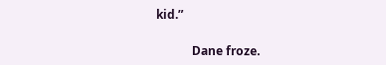kid.”

            Dane froze.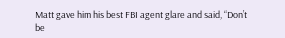Matt gave him his best FBI agent glare and said, “Don’t be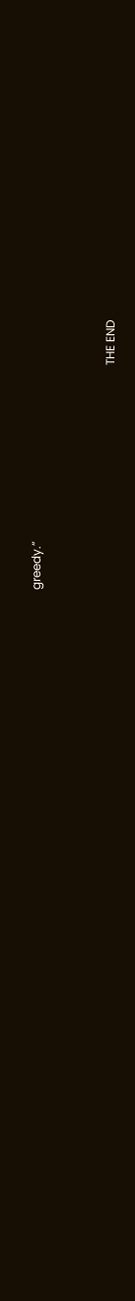greedy.”


                                                                           THE END